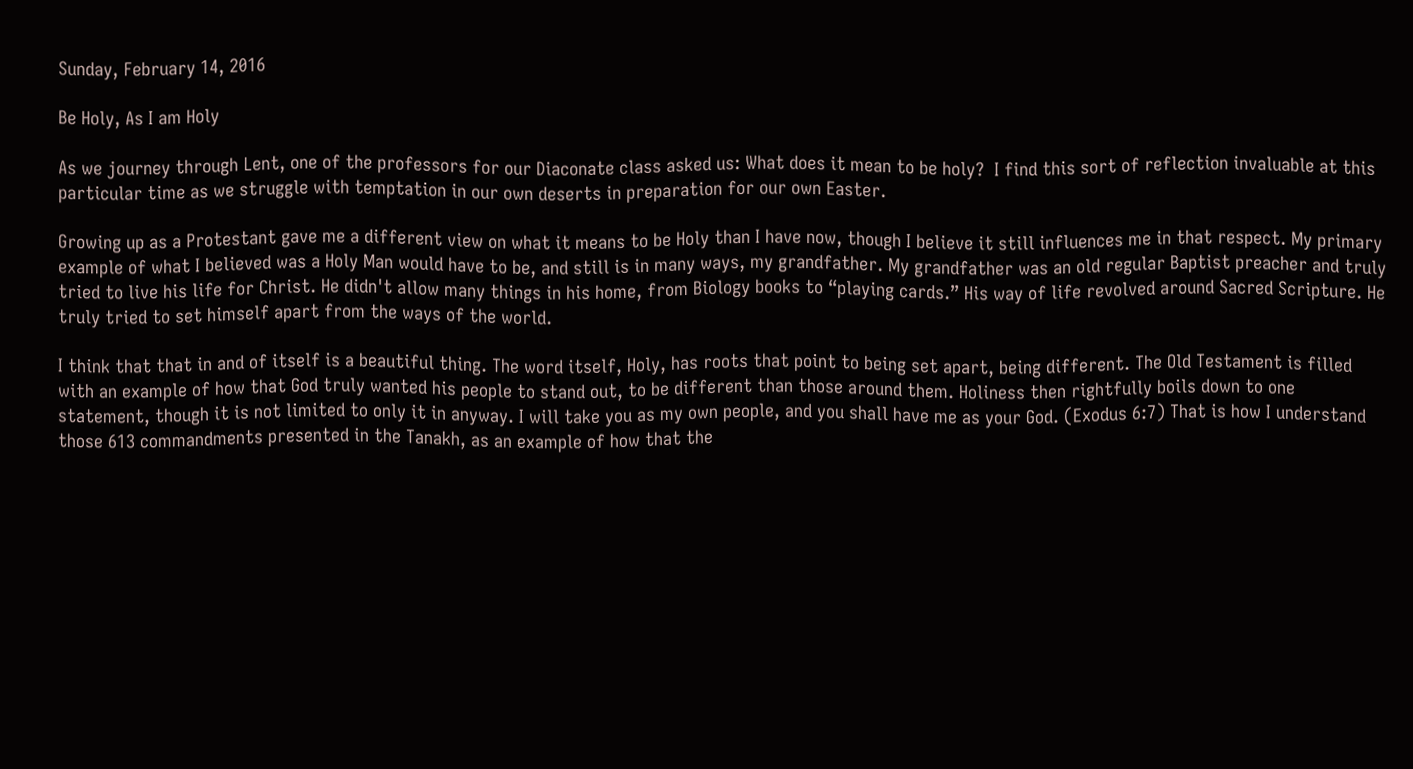Sunday, February 14, 2016

Be Holy, As I am Holy

As we journey through Lent, one of the professors for our Diaconate class asked us: What does it mean to be holy?  I find this sort of reflection invaluable at this particular time as we struggle with temptation in our own deserts in preparation for our own Easter.

Growing up as a Protestant gave me a different view on what it means to be Holy than I have now, though I believe it still influences me in that respect. My primary example of what I believed was a Holy Man would have to be, and still is in many ways, my grandfather. My grandfather was an old regular Baptist preacher and truly tried to live his life for Christ. He didn't allow many things in his home, from Biology books to “playing cards.” His way of life revolved around Sacred Scripture. He truly tried to set himself apart from the ways of the world.

I think that that in and of itself is a beautiful thing. The word itself, Holy, has roots that point to being set apart, being different. The Old Testament is filled with an example of how that God truly wanted his people to stand out, to be different than those around them. Holiness then rightfully boils down to one statement, though it is not limited to only it in anyway. I will take you as my own people, and you shall have me as your God. (Exodus 6:7) That is how I understand those 613 commandments presented in the Tanakh, as an example of how that the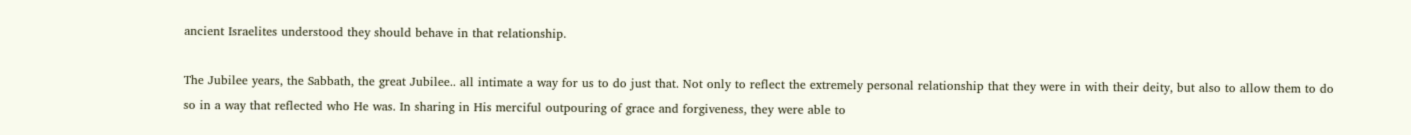ancient Israelites understood they should behave in that relationship.

The Jubilee years, the Sabbath, the great Jubilee.. all intimate a way for us to do just that. Not only to reflect the extremely personal relationship that they were in with their deity, but also to allow them to do so in a way that reflected who He was. In sharing in His merciful outpouring of grace and forgiveness, they were able to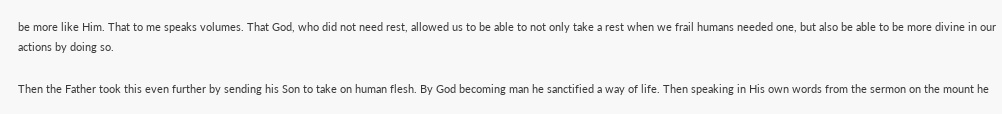be more like Him. That to me speaks volumes. That God, who did not need rest, allowed us to be able to not only take a rest when we frail humans needed one, but also be able to be more divine in our actions by doing so.

Then the Father took this even further by sending his Son to take on human flesh. By God becoming man he sanctified a way of life. Then speaking in His own words from the sermon on the mount he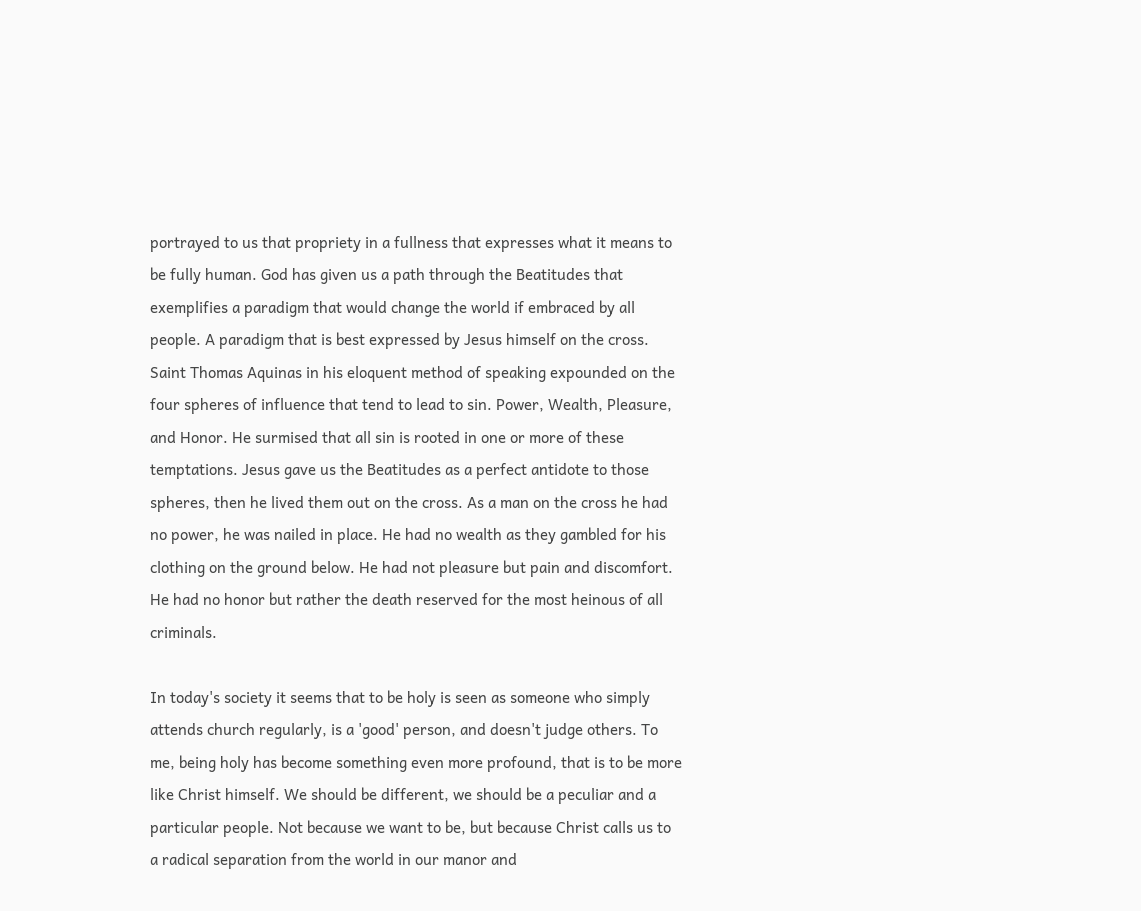portrayed to us that propriety in a fullness that expresses what it means to be fully human. God has given us a path through the Beatitudes that exemplifies a paradigm that would change the world if embraced by all people. A paradigm that is best expressed by Jesus himself on the cross. Saint Thomas Aquinas in his eloquent method of speaking expounded on the four spheres of influence that tend to lead to sin. Power, Wealth, Pleasure, and Honor. He surmised that all sin is rooted in one or more of these temptations. Jesus gave us the Beatitudes as a perfect antidote to those spheres, then he lived them out on the cross. As a man on the cross he had no power, he was nailed in place. He had no wealth as they gambled for his clothing on the ground below. He had not pleasure but pain and discomfort. He had no honor but rather the death reserved for the most heinous of all criminals.

In today's society it seems that to be holy is seen as someone who simply attends church regularly, is a 'good' person, and doesn't judge others. To me, being holy has become something even more profound, that is to be more like Christ himself. We should be different, we should be a peculiar and a particular people. Not because we want to be, but because Christ calls us to a radical separation from the world in our manor and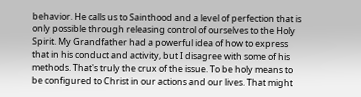behavior. He calls us to Sainthood and a level of perfection that is only possible through releasing control of ourselves to the Holy Spirit. My Grandfather had a powerful idea of how to express that in his conduct and activity, but I disagree with some of his methods. That's truly the crux of the issue. To be holy means to be configured to Christ in our actions and our lives. That might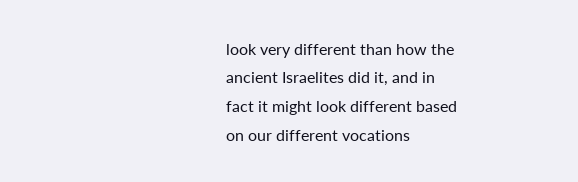look very different than how the ancient Israelites did it, and in fact it might look different based on our different vocations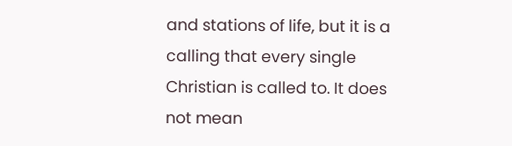and stations of life, but it is a calling that every single Christian is called to. It does not mean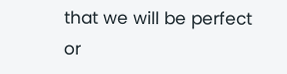that we will be perfect or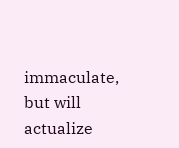immaculate, but will actualize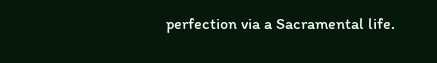perfection via a Sacramental life.